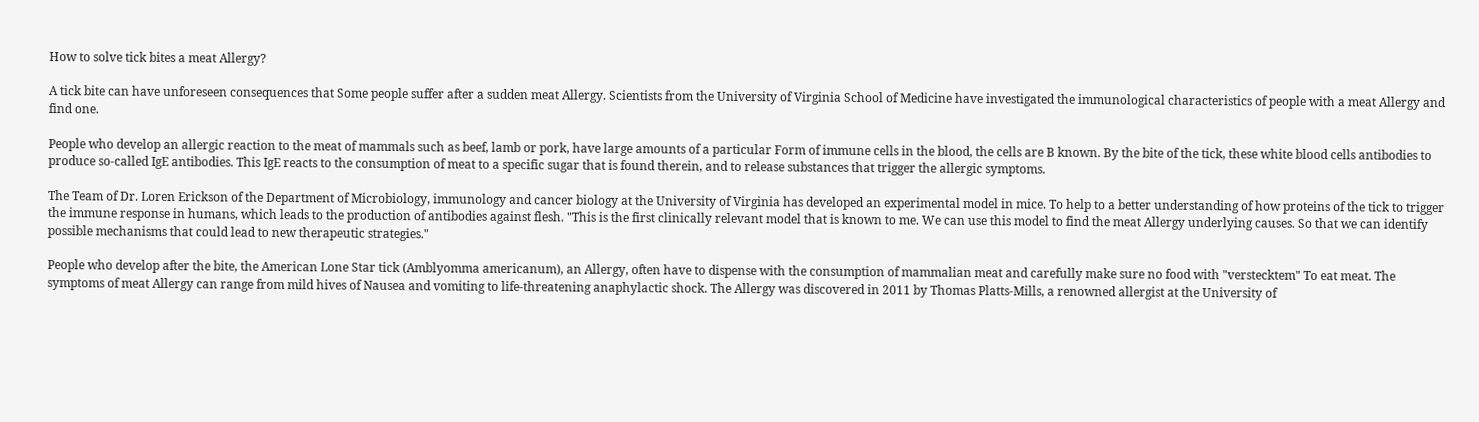How to solve tick bites a meat Allergy?

A tick bite can have unforeseen consequences that Some people suffer after a sudden meat Allergy. Scientists from the University of Virginia School of Medicine have investigated the immunological characteristics of people with a meat Allergy and find one.

People who develop an allergic reaction to the meat of mammals such as beef, lamb or pork, have large amounts of a particular Form of immune cells in the blood, the cells are B known. By the bite of the tick, these white blood cells antibodies to produce so-called IgE antibodies. This IgE reacts to the consumption of meat to a specific sugar that is found therein, and to release substances that trigger the allergic symptoms.

The Team of Dr. Loren Erickson of the Department of Microbiology, immunology and cancer biology at the University of Virginia has developed an experimental model in mice. To help to a better understanding of how proteins of the tick to trigger the immune response in humans, which leads to the production of antibodies against flesh. "This is the first clinically relevant model that is known to me. We can use this model to find the meat Allergy underlying causes. So that we can identify possible mechanisms that could lead to new therapeutic strategies."

People who develop after the bite, the American Lone Star tick (Amblyomma americanum), an Allergy, often have to dispense with the consumption of mammalian meat and carefully make sure no food with "verstecktem" To eat meat. The symptoms of meat Allergy can range from mild hives of Nausea and vomiting to life-threatening anaphylactic shock. The Allergy was discovered in 2011 by Thomas Platts-Mills, a renowned allergist at the University of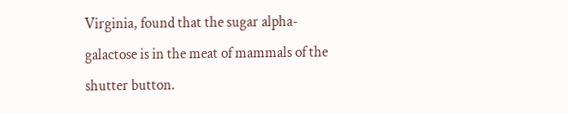Virginia, found that the sugar alpha-galactose is in the meat of mammals of the shutter button.